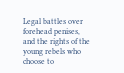Legal battles over forehead penises, and the rights of the young rebels who choose to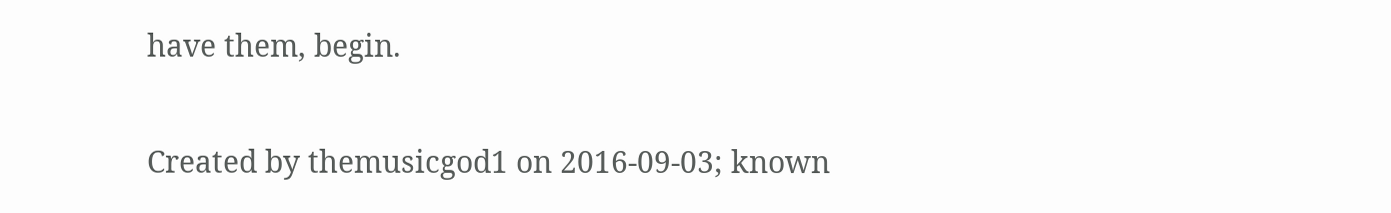have them, begin.

Created by themusicgod1 on 2016-09-03; known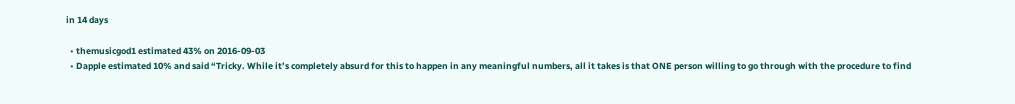in 14 days

  • themusicgod1 estimated 43% on 2016-09-03
  • Dapple estimated 10% and said “Tricky. While it’s completely absurd for this to happen in any meaningful numbers, all it takes is that ONE person willing to go through with the procedure to find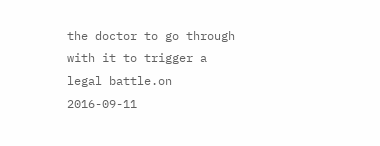the doctor to go through with it to trigger a legal battle.on 2016-09-11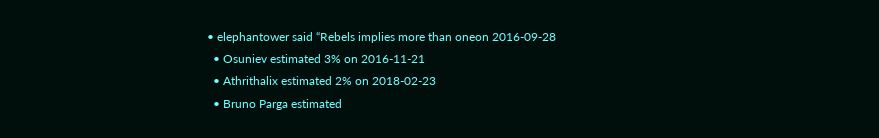• elephantower said “Rebels implies more than oneon 2016-09-28
  • Osuniev estimated 3% on 2016-11-21
  • Athrithalix estimated 2% on 2018-02-23
  • Bruno Parga estimated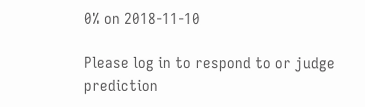0% on 2018-11-10

Please log in to respond to or judge prediction